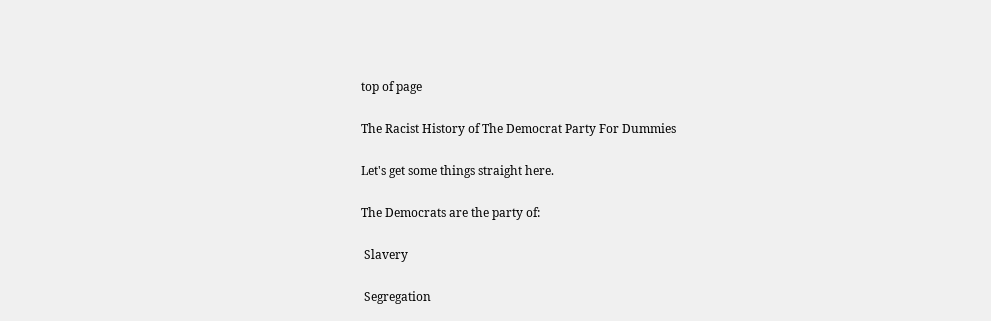top of page

The Racist History of The Democrat Party For Dummies

Let's get some things straight here.

The Democrats are the party of:

 Slavery

 Segregation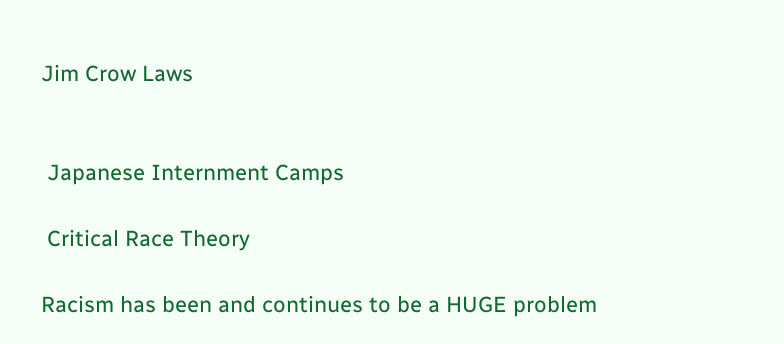Jim Crow Laws


 Japanese Internment Camps

 Critical Race Theory

Racism has been and continues to be a HUGE problem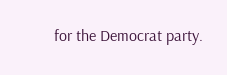for the Democrat party.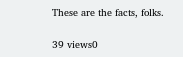These are the facts, folks.

39 views0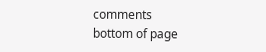comments
bottom of page